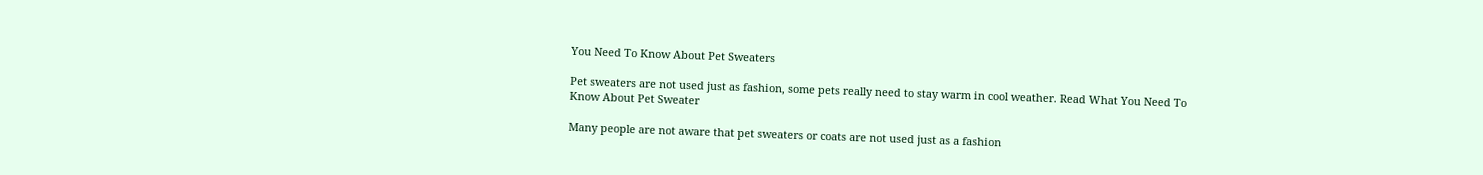You Need To Know About Pet Sweaters

Pet sweaters are not used just as fashion, some pets really need to stay warm in cool weather. Read What You Need To Know About Pet Sweater

Many people are not aware that pet sweaters or coats are not used just as a fashion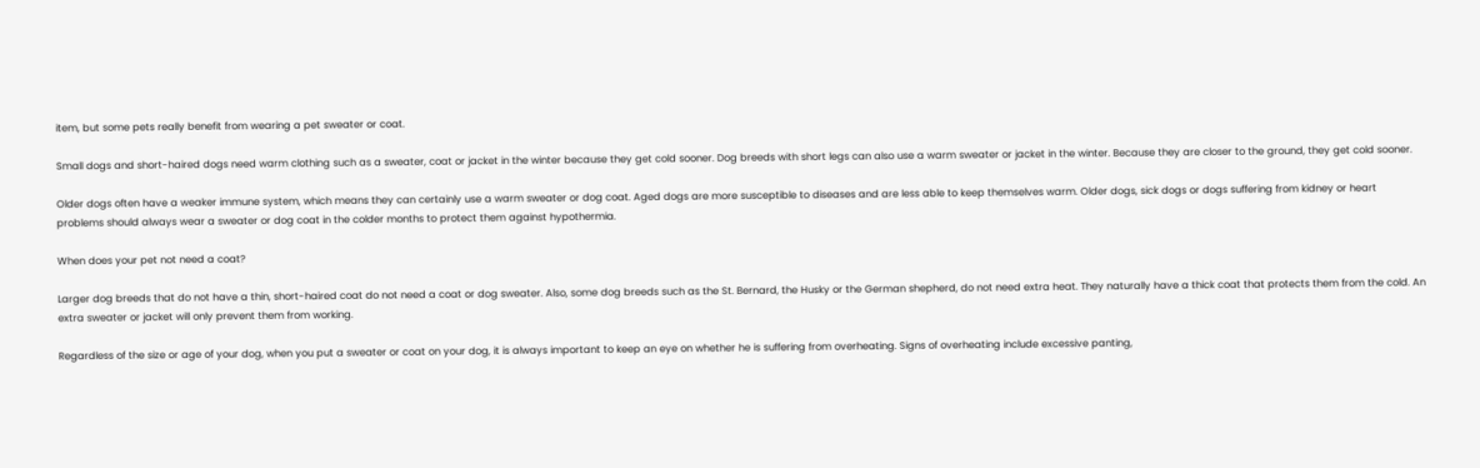item, but some pets really benefit from wearing a pet sweater or coat.

Small dogs and short-haired dogs need warm clothing such as a sweater, coat or jacket in the winter because they get cold sooner. Dog breeds with short legs can also use a warm sweater or jacket in the winter. Because they are closer to the ground, they get cold sooner.

Older dogs often have a weaker immune system, which means they can certainly use a warm sweater or dog coat. Aged dogs are more susceptible to diseases and are less able to keep themselves warm. Older dogs, sick dogs or dogs suffering from kidney or heart problems should always wear a sweater or dog coat in the colder months to protect them against hypothermia.

When does your pet not need a coat?

Larger dog breeds that do not have a thin, short-haired coat do not need a coat or dog sweater. Also, some dog breeds such as the St. Bernard, the Husky or the German shepherd, do not need extra heat. They naturally have a thick coat that protects them from the cold. An extra sweater or jacket will only prevent them from working.

Regardless of the size or age of your dog, when you put a sweater or coat on your dog, it is always important to keep an eye on whether he is suffering from overheating. Signs of overheating include excessive panting,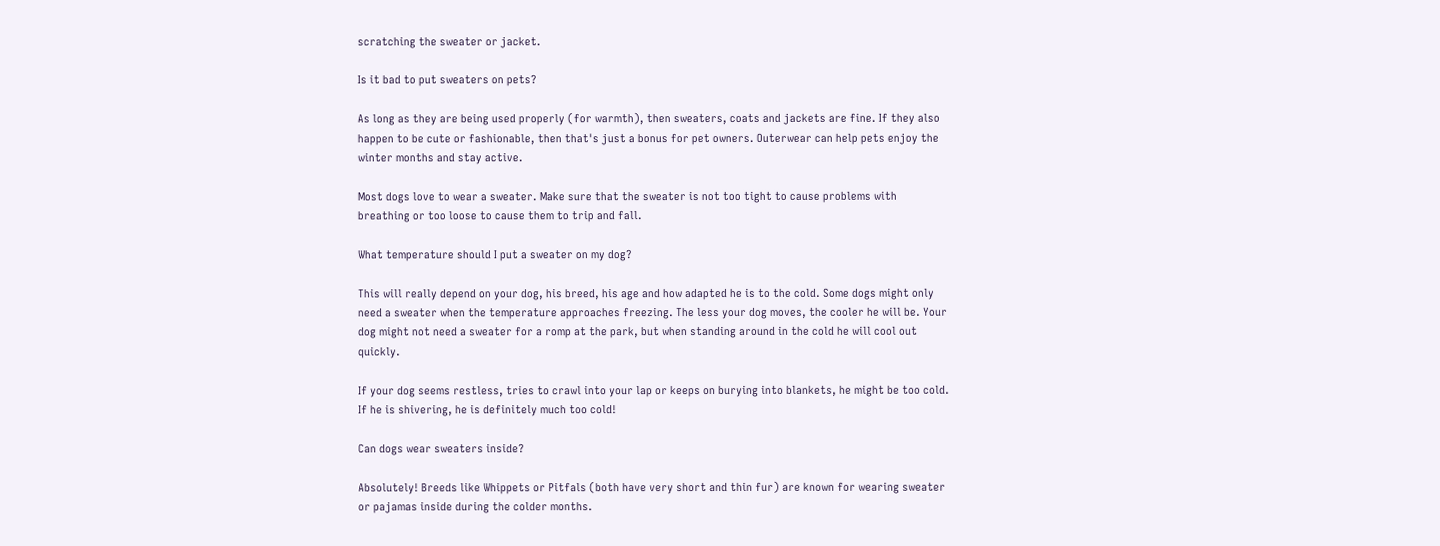scratching the sweater or jacket.

Is it bad to put sweaters on pets?

As long as they are being used properly (for warmth), then sweaters, coats and jackets are fine. If they also happen to be cute or fashionable, then that's just a bonus for pet owners. Outerwear can help pets enjoy the winter months and stay active.

Most dogs love to wear a sweater. Make sure that the sweater is not too tight to cause problems with breathing or too loose to cause them to trip and fall.

What temperature should I put a sweater on my dog?

This will really depend on your dog, his breed, his age and how adapted he is to the cold. Some dogs might only need a sweater when the temperature approaches freezing. The less your dog moves, the cooler he will be. Your dog might not need a sweater for a romp at the park, but when standing around in the cold he will cool out quickly.

If your dog seems restless, tries to crawl into your lap or keeps on burying into blankets, he might be too cold. If he is shivering, he is definitely much too cold!

Can dogs wear sweaters inside?

Absolutely! Breeds like Whippets or Pitfals (both have very short and thin fur) are known for wearing sweater or pajamas inside during the colder months.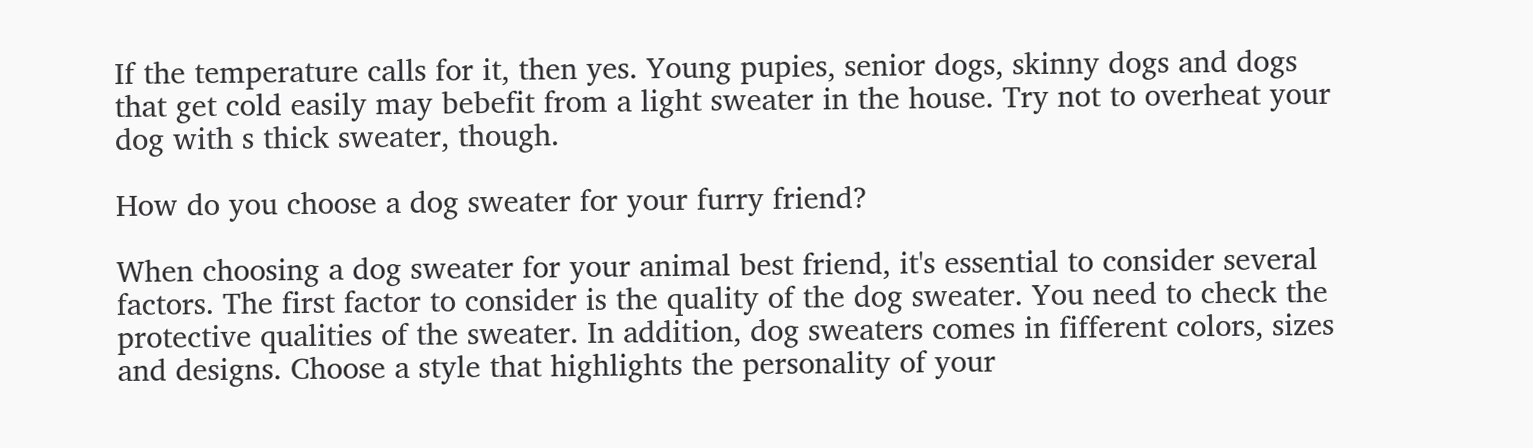If the temperature calls for it, then yes. Young pupies, senior dogs, skinny dogs and dogs that get cold easily may bebefit from a light sweater in the house. Try not to overheat your dog with s thick sweater, though.

How do you choose a dog sweater for your furry friend?

When choosing a dog sweater for your animal best friend, it's essential to consider several factors. The first factor to consider is the quality of the dog sweater. You need to check the protective qualities of the sweater. In addition, dog sweaters comes in fifferent colors, sizes and designs. Choose a style that highlights the personality of your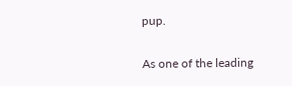pup.

As one of the leading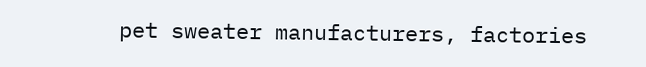pet sweater manufacturers, factories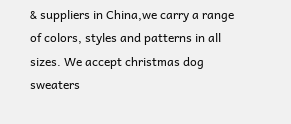& suppliers in China,we carry a range of colors, styles and patterns in all sizes. We accept christmas dog sweaters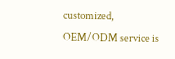customized, OEM/ODM service is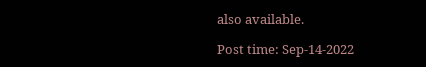also available.

Post time: Sep-14-2022